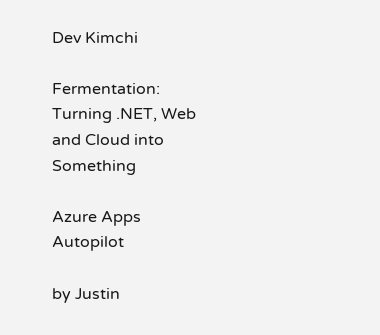Dev Kimchi

Fermentation: Turning .NET, Web and Cloud into Something

Azure Apps Autopilot

by Justin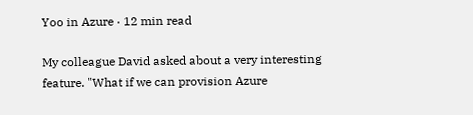Yoo in Azure · 12 min read

My colleague David asked about a very interesting feature. "What if we can provision Azure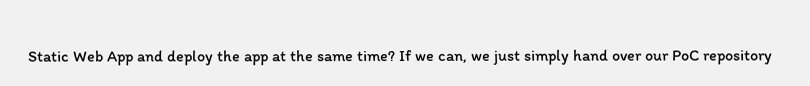Static Web App and deploy the app at the same time? If we can, we just simply hand over our PoC repository